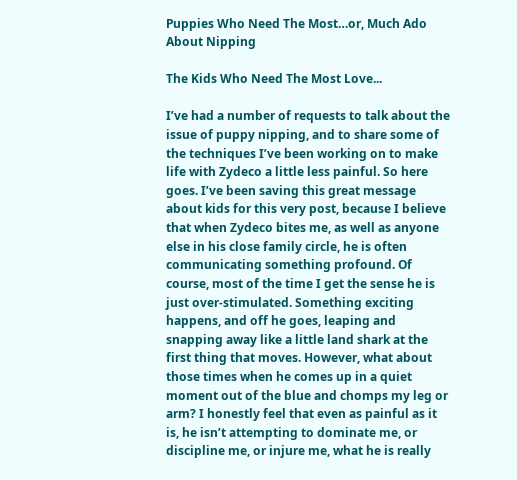Puppies Who Need The Most…or, Much Ado About Nipping

The Kids Who Need The Most Love...

I’ve had a number of requests to talk about the issue of puppy nipping, and to share some of the techniques I’ve been working on to make life with Zydeco a little less painful. So here goes. I’ve been saving this great message about kids for this very post, because I believe that when Zydeco bites me, as well as anyone else in his close family circle, he is often communicating something profound. Of course, most of the time I get the sense he is just over-stimulated. Something exciting happens, and off he goes, leaping and snapping away like a little land shark at the first thing that moves. However, what about those times when he comes up in a quiet moment out of the blue and chomps my leg or arm? I honestly feel that even as painful as it is, he isn’t attempting to dominate me, or discipline me, or injure me, what he is really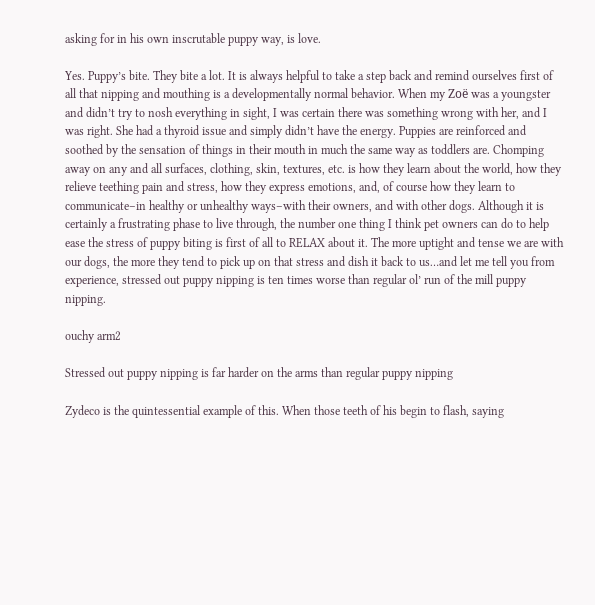asking for in his own inscrutable puppy way, is love.

Yes. Puppy’s bite. They bite a lot. It is always helpful to take a step back and remind ourselves first of all that nipping and mouthing is a developmentally normal behavior. When my Zoë was a youngster and didn’t try to nosh everything in sight, I was certain there was something wrong with her, and I was right. She had a thyroid issue and simply didn’t have the energy. Puppies are reinforced and soothed by the sensation of things in their mouth in much the same way as toddlers are. Chomping away on any and all surfaces, clothing, skin, textures, etc. is how they learn about the world, how they relieve teething pain and stress, how they express emotions, and, of course how they learn to communicate–in healthy or unhealthy ways–with their owners, and with other dogs. Although it is certainly a frustrating phase to live through, the number one thing I think pet owners can do to help ease the stress of puppy biting is first of all to RELAX about it. The more uptight and tense we are with our dogs, the more they tend to pick up on that stress and dish it back to us…and let me tell you from experience, stressed out puppy nipping is ten times worse than regular ol’ run of the mill puppy nipping.

ouchy arm2

Stressed out puppy nipping is far harder on the arms than regular puppy nipping

Zydeco is the quintessential example of this. When those teeth of his begin to flash, saying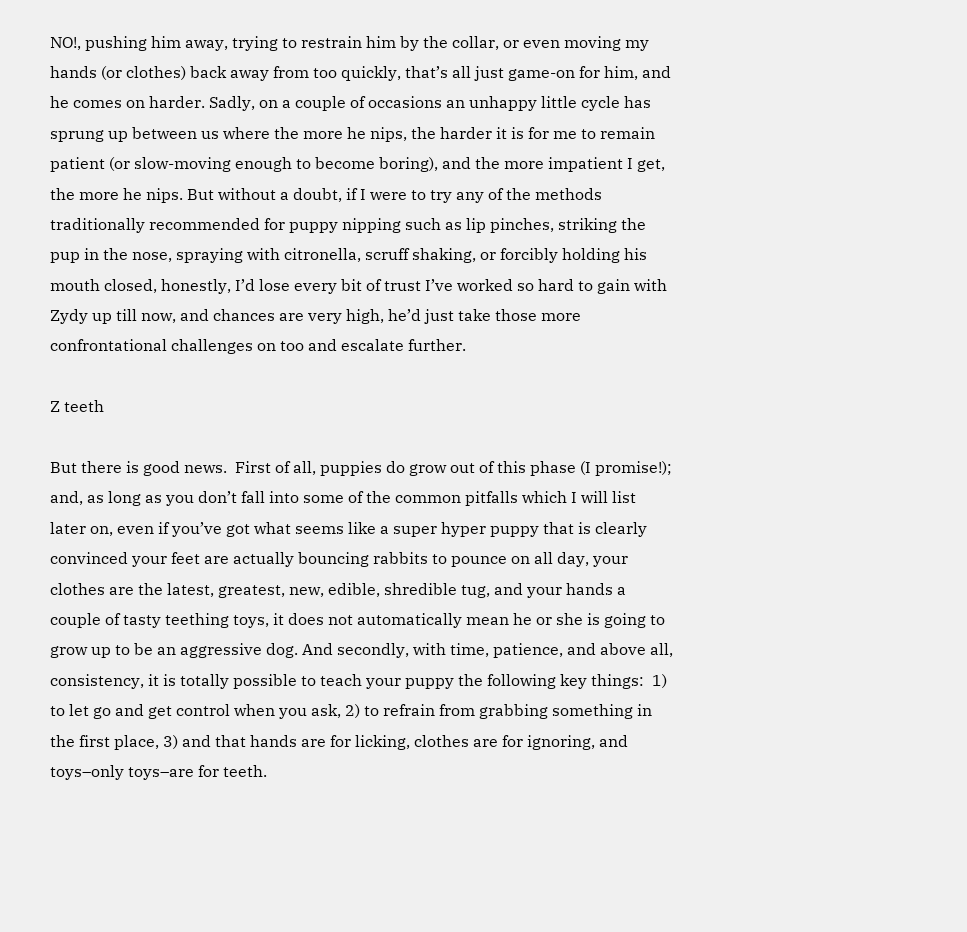NO!, pushing him away, trying to restrain him by the collar, or even moving my hands (or clothes) back away from too quickly, that’s all just game-on for him, and he comes on harder. Sadly, on a couple of occasions an unhappy little cycle has sprung up between us where the more he nips, the harder it is for me to remain patient (or slow-moving enough to become boring), and the more impatient I get, the more he nips. But without a doubt, if I were to try any of the methods traditionally recommended for puppy nipping such as lip pinches, striking the pup in the nose, spraying with citronella, scruff shaking, or forcibly holding his mouth closed, honestly, I’d lose every bit of trust I’ve worked so hard to gain with Zydy up till now, and chances are very high, he’d just take those more confrontational challenges on too and escalate further.

Z teeth

But there is good news.  First of all, puppies do grow out of this phase (I promise!); and, as long as you don’t fall into some of the common pitfalls which I will list later on, even if you’ve got what seems like a super hyper puppy that is clearly  convinced your feet are actually bouncing rabbits to pounce on all day, your clothes are the latest, greatest, new, edible, shredible tug, and your hands a couple of tasty teething toys, it does not automatically mean he or she is going to grow up to be an aggressive dog. And secondly, with time, patience, and above all, consistency, it is totally possible to teach your puppy the following key things:  1) to let go and get control when you ask, 2) to refrain from grabbing something in the first place, 3) and that hands are for licking, clothes are for ignoring, and toys–only toys–are for teeth.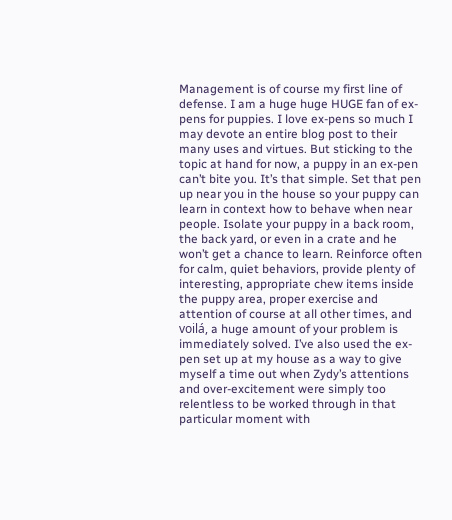Management is of course my first line of defense. I am a huge huge HUGE fan of ex-pens for puppies. I love ex-pens so much I may devote an entire blog post to their many uses and virtues. But sticking to the topic at hand for now, a puppy in an ex-pen can’t bite you. It’s that simple. Set that pen up near you in the house so your puppy can learn in context how to behave when near people. Isolate your puppy in a back room, the back yard, or even in a crate and he won’t get a chance to learn. Reinforce often for calm, quiet behaviors, provide plenty of interesting, appropriate chew items inside the puppy area, proper exercise and attention of course at all other times, and voilá, a huge amount of your problem is immediately solved. I’ve also used the ex-pen set up at my house as a way to give myself a time out when Zydy’s attentions and over-excitement were simply too relentless to be worked through in that particular moment with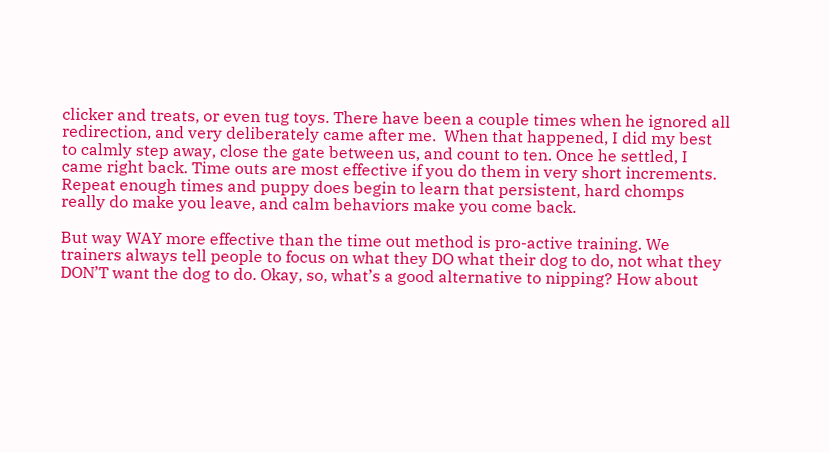clicker and treats, or even tug toys. There have been a couple times when he ignored all redirection, and very deliberately came after me.  When that happened, I did my best to calmly step away, close the gate between us, and count to ten. Once he settled, I came right back. Time outs are most effective if you do them in very short increments. Repeat enough times and puppy does begin to learn that persistent, hard chomps really do make you leave, and calm behaviors make you come back.

But way WAY more effective than the time out method is pro-active training. We trainers always tell people to focus on what they DO what their dog to do, not what they DON’T want the dog to do. Okay, so, what’s a good alternative to nipping? How about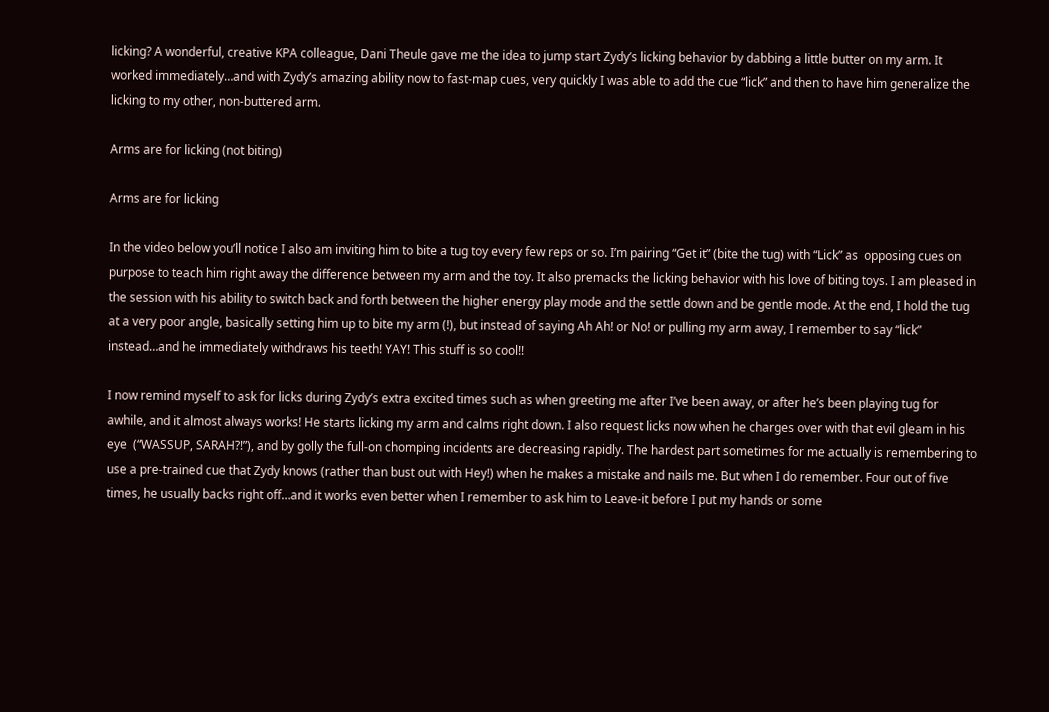licking? A wonderful, creative KPA colleague, Dani Theule gave me the idea to jump start Zydy’s licking behavior by dabbing a little butter on my arm. It worked immediately…and with Zydy’s amazing ability now to fast-map cues, very quickly I was able to add the cue “lick” and then to have him generalize the licking to my other, non-buttered arm.

Arms are for licking (not biting)

Arms are for licking

In the video below you’ll notice I also am inviting him to bite a tug toy every few reps or so. I’m pairing “Get it” (bite the tug) with “Lick” as  opposing cues on purpose to teach him right away the difference between my arm and the toy. It also premacks the licking behavior with his love of biting toys. I am pleased in the session with his ability to switch back and forth between the higher energy play mode and the settle down and be gentle mode. At the end, I hold the tug at a very poor angle, basically setting him up to bite my arm (!), but instead of saying Ah Ah! or No! or pulling my arm away, I remember to say “lick” instead…and he immediately withdraws his teeth! YAY! This stuff is so cool!!

I now remind myself to ask for licks during Zydy’s extra excited times such as when greeting me after I’ve been away, or after he’s been playing tug for awhile, and it almost always works! He starts licking my arm and calms right down. I also request licks now when he charges over with that evil gleam in his eye  (“WASSUP, SARAH?!”), and by golly the full-on chomping incidents are decreasing rapidly. The hardest part sometimes for me actually is remembering to use a pre-trained cue that Zydy knows (rather than bust out with Hey!) when he makes a mistake and nails me. But when I do remember. Four out of five times, he usually backs right off…and it works even better when I remember to ask him to Leave-it before I put my hands or some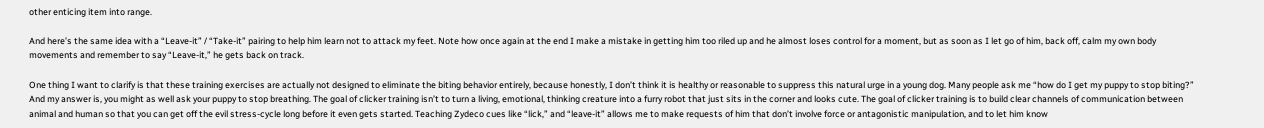other enticing item into range.

And here’s the same idea with a “Leave-it” / “Take-it” pairing to help him learn not to attack my feet. Note how once again at the end I make a mistake in getting him too riled up and he almost loses control for a moment, but as soon as I let go of him, back off, calm my own body movements and remember to say “Leave-it,” he gets back on track.

One thing I want to clarify is that these training exercises are actually not designed to eliminate the biting behavior entirely, because honestly, I don’t think it is healthy or reasonable to suppress this natural urge in a young dog. Many people ask me “how do I get my puppy to stop biting?” And my answer is, you might as well ask your puppy to stop breathing. The goal of clicker training isn’t to turn a living, emotional, thinking creature into a furry robot that just sits in the corner and looks cute. The goal of clicker training is to build clear channels of communication between animal and human so that you can get off the evil stress-cycle long before it even gets started. Teaching Zydeco cues like “lick,” and “leave-it” allows me to make requests of him that don’t involve force or antagonistic manipulation, and to let him know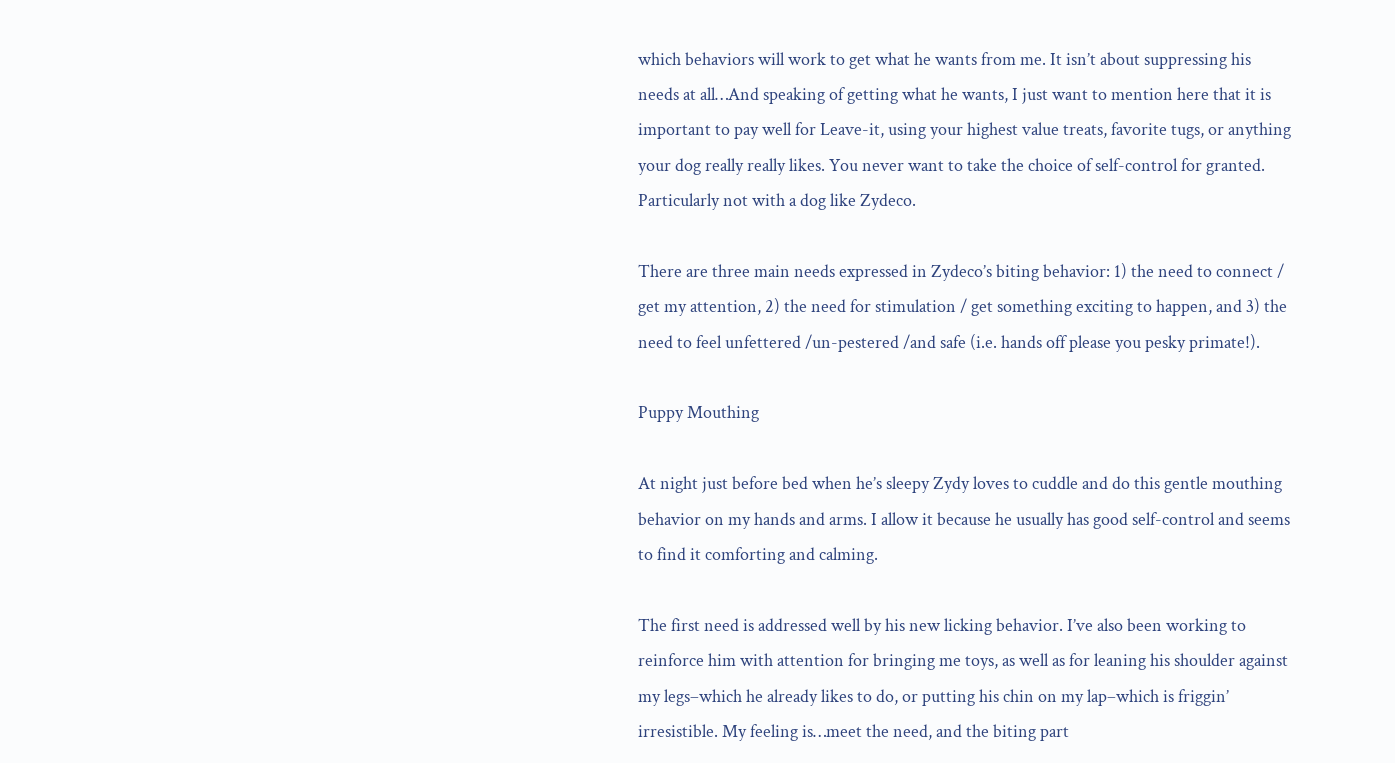which behaviors will work to get what he wants from me. It isn’t about suppressing his needs at all…And speaking of getting what he wants, I just want to mention here that it is important to pay well for Leave-it, using your highest value treats, favorite tugs, or anything your dog really really likes. You never want to take the choice of self-control for granted. Particularly not with a dog like Zydeco.

There are three main needs expressed in Zydeco’s biting behavior: 1) the need to connect / get my attention, 2) the need for stimulation / get something exciting to happen, and 3) the need to feel unfettered /un-pestered /and safe (i.e. hands off please you pesky primate!).

Puppy Mouthing

At night just before bed when he’s sleepy Zydy loves to cuddle and do this gentle mouthing behavior on my hands and arms. I allow it because he usually has good self-control and seems to find it comforting and calming.

The first need is addressed well by his new licking behavior. I’ve also been working to reinforce him with attention for bringing me toys, as well as for leaning his shoulder against my legs–which he already likes to do, or putting his chin on my lap–which is friggin’ irresistible. My feeling is…meet the need, and the biting part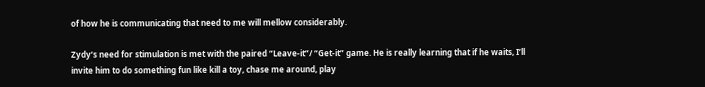of how he is communicating that need to me will mellow considerably.

Zydy’s need for stimulation is met with the paired “Leave-it”/ “Get-it” game. He is really learning that if he waits, I’ll invite him to do something fun like kill a toy, chase me around, play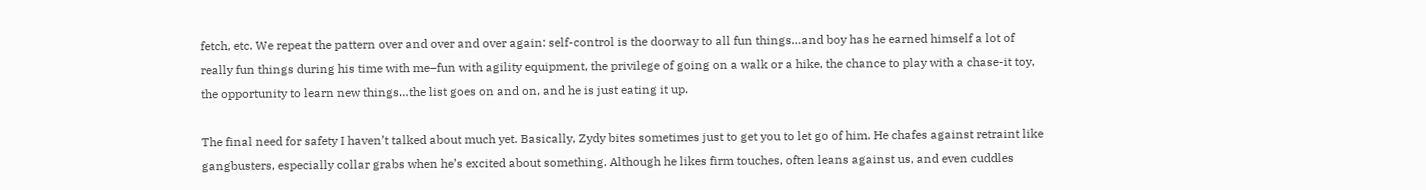fetch, etc. We repeat the pattern over and over and over again: self-control is the doorway to all fun things…and boy has he earned himself a lot of really fun things during his time with me–fun with agility equipment, the privilege of going on a walk or a hike, the chance to play with a chase-it toy, the opportunity to learn new things…the list goes on and on, and he is just eating it up.

The final need for safety I haven’t talked about much yet. Basically, Zydy bites sometimes just to get you to let go of him. He chafes against retraint like gangbusters, especially collar grabs when he’s excited about something. Although he likes firm touches, often leans against us, and even cuddles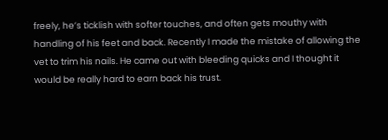freely, he’s ticklish with softer touches, and often gets mouthy with handling of his feet and back. Recently I made the mistake of allowing the vet to trim his nails. He came out with bleeding quicks and I thought it would be really hard to earn back his trust.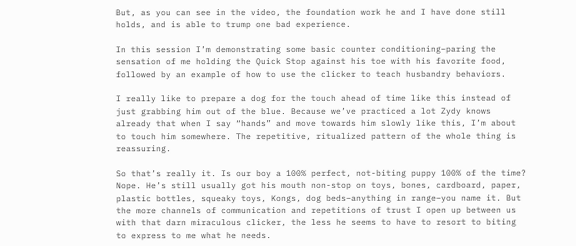But, as you can see in the video, the foundation work he and I have done still holds, and is able to trump one bad experience.

In this session I’m demonstrating some basic counter conditioning–paring the sensation of me holding the Quick Stop against his toe with his favorite food, followed by an example of how to use the clicker to teach husbandry behaviors.

I really like to prepare a dog for the touch ahead of time like this instead of just grabbing him out of the blue. Because we’ve practiced a lot Zydy knows already that when I say “hands” and move towards him slowly like this, I’m about to touch him somewhere. The repetitive, ritualized pattern of the whole thing is reassuring.

So that’s really it. Is our boy a 100% perfect, not-biting puppy 100% of the time? Nope. He’s still usually got his mouth non-stop on toys, bones, cardboard, paper, plastic bottles, squeaky toys, Kongs, dog beds–anything in range–you name it. But the more channels of communication and repetitions of trust I open up between us with that darn miraculous clicker, the less he seems to have to resort to biting to express to me what he needs.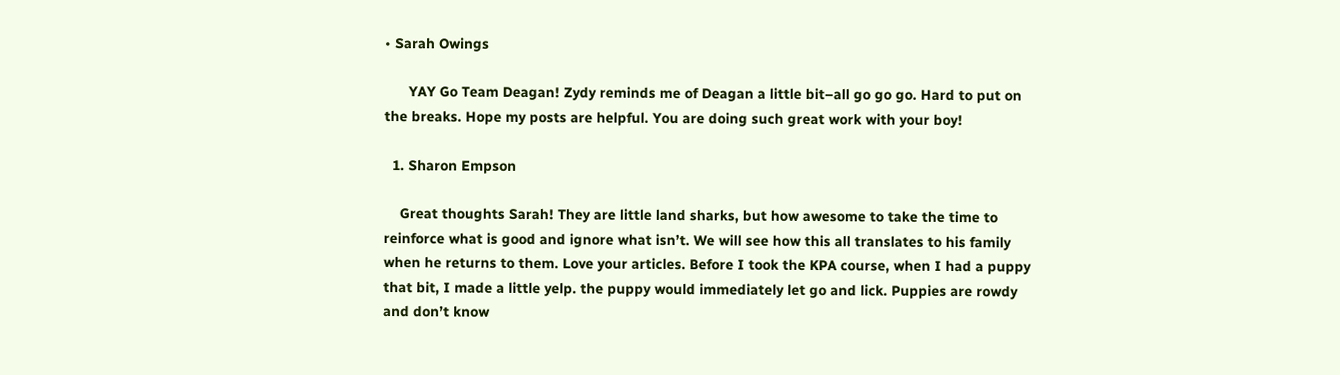• Sarah Owings

      YAY Go Team Deagan! Zydy reminds me of Deagan a little bit–all go go go. Hard to put on the breaks. Hope my posts are helpful. You are doing such great work with your boy!

  1. Sharon Empson

    Great thoughts Sarah! They are little land sharks, but how awesome to take the time to reinforce what is good and ignore what isn’t. We will see how this all translates to his family when he returns to them. Love your articles. Before I took the KPA course, when I had a puppy that bit, I made a little yelp. the puppy would immediately let go and lick. Puppies are rowdy and don’t know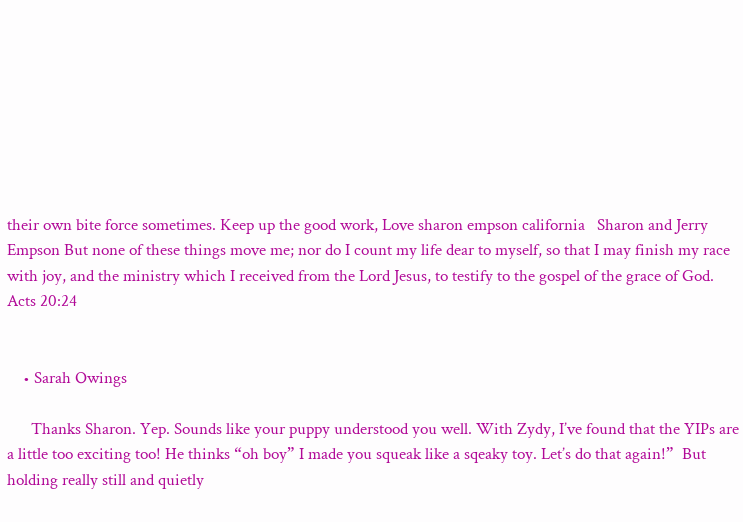their own bite force sometimes. Keep up the good work, Love sharon empson california   Sharon and Jerry Empson But none of these things move me; nor do I count my life dear to myself, so that I may finish my race with joy, and the ministry which I received from the Lord Jesus, to testify to the gospel of the grace of God. Acts 20:24


    • Sarah Owings

      Thanks Sharon. Yep. Sounds like your puppy understood you well. With Zydy, I’ve found that the YIPs are a little too exciting too! He thinks “oh boy” I made you squeak like a sqeaky toy. Let’s do that again!”  But holding really still and quietly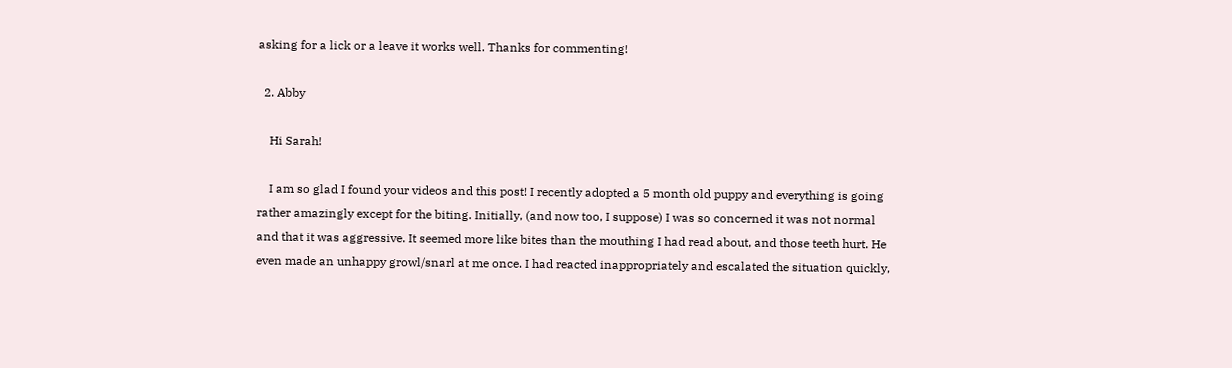asking for a lick or a leave it works well. Thanks for commenting!

  2. Abby

    Hi Sarah!

    I am so glad I found your videos and this post! I recently adopted a 5 month old puppy and everything is going rather amazingly except for the biting. Initially, (and now too, I suppose) I was so concerned it was not normal and that it was aggressive. It seemed more like bites than the mouthing I had read about, and those teeth hurt. He even made an unhappy growl/snarl at me once. I had reacted inappropriately and escalated the situation quickly,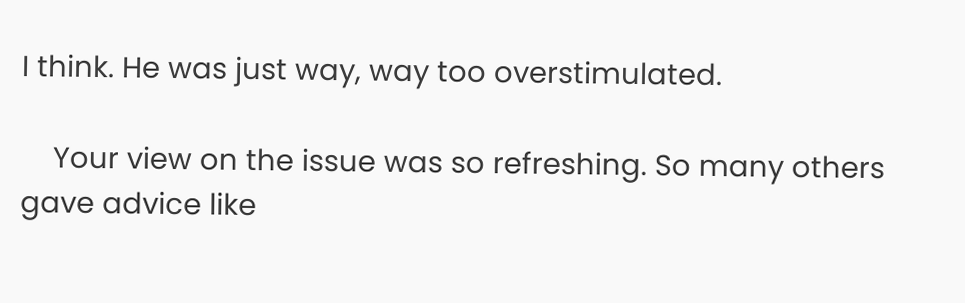I think. He was just way, way too overstimulated.

    Your view on the issue was so refreshing. So many others gave advice like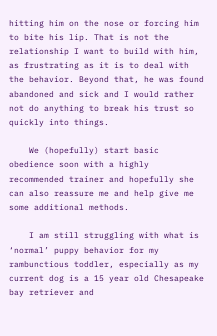hitting him on the nose or forcing him to bite his lip. That is not the relationship I want to build with him, as frustrating as it is to deal with the behavior. Beyond that, he was found abandoned and sick and I would rather not do anything to break his trust so quickly into things.

    We (hopefully) start basic obedience soon with a highly recommended trainer and hopefully she can also reassure me and help give me some additional methods.

    I am still struggling with what is ‘normal’ puppy behavior for my rambunctious toddler, especially as my current dog is a 15 year old Chesapeake bay retriever and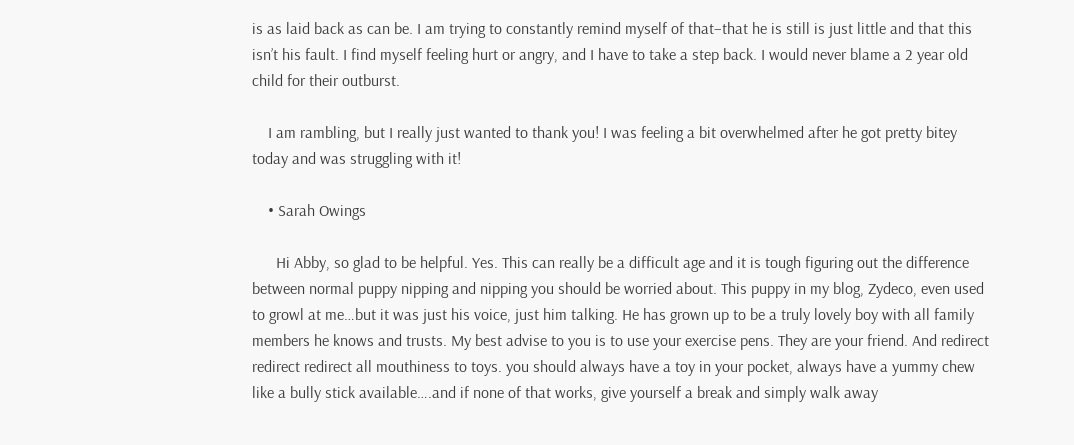is as laid back as can be. I am trying to constantly remind myself of that–that he is still is just little and that this isn’t his fault. I find myself feeling hurt or angry, and I have to take a step back. I would never blame a 2 year old child for their outburst.

    I am rambling, but I really just wanted to thank you! I was feeling a bit overwhelmed after he got pretty bitey today and was struggling with it!

    • Sarah Owings

      Hi Abby, so glad to be helpful. Yes. This can really be a difficult age and it is tough figuring out the difference between normal puppy nipping and nipping you should be worried about. This puppy in my blog, Zydeco, even used to growl at me…but it was just his voice, just him talking. He has grown up to be a truly lovely boy with all family members he knows and trusts. My best advise to you is to use your exercise pens. They are your friend. And redirect redirect redirect all mouthiness to toys. you should always have a toy in your pocket, always have a yummy chew like a bully stick available….and if none of that works, give yourself a break and simply walk away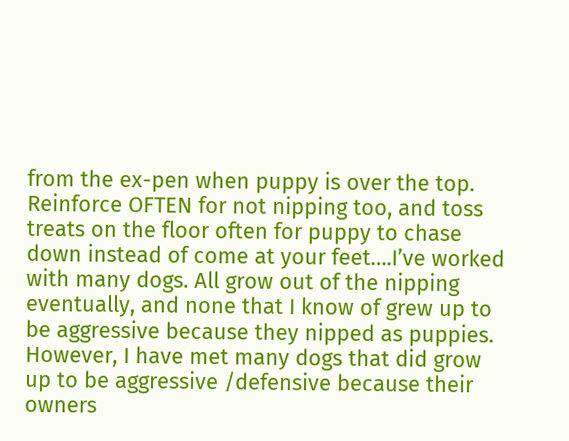from the ex-pen when puppy is over the top. Reinforce OFTEN for not nipping too, and toss treats on the floor often for puppy to chase down instead of come at your feet….I’ve worked with many dogs. All grow out of the nipping eventually, and none that I know of grew up to be aggressive because they nipped as puppies. However, I have met many dogs that did grow up to be aggressive /defensive because their owners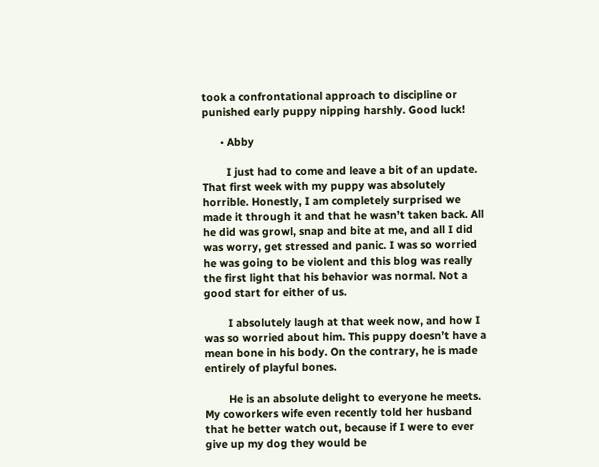took a confrontational approach to discipline or punished early puppy nipping harshly. Good luck!

      • Abby

        I just had to come and leave a bit of an update. That first week with my puppy was absolutely horrible. Honestly, I am completely surprised we made it through it and that he wasn’t taken back. All he did was growl, snap and bite at me, and all I did was worry, get stressed and panic. I was so worried he was going to be violent and this blog was really the first light that his behavior was normal. Not a good start for either of us.

        I absolutely laugh at that week now, and how I was so worried about him. This puppy doesn’t have a mean bone in his body. On the contrary, he is made entirely of playful bones.

        He is an absolute delight to everyone he meets. My coworkers wife even recently told her husband that he better watch out, because if I were to ever give up my dog they would be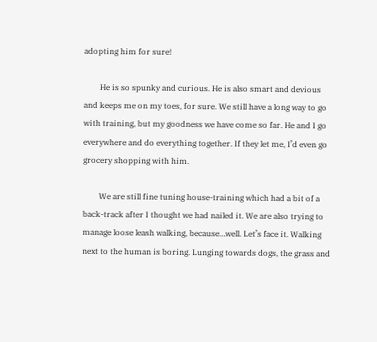adopting him for sure!

        He is so spunky and curious. He is also smart and devious and keeps me on my toes, for sure. We still have a long way to go with training, but my goodness we have come so far. He and I go everywhere and do everything together. If they let me, I’d even go grocery shopping with him.

        We are still fine tuning house-training which had a bit of a back-track after I thought we had nailed it. We are also trying to manage loose leash walking, because…well. Let’s face it. Walking next to the human is boring. Lunging towards dogs, the grass and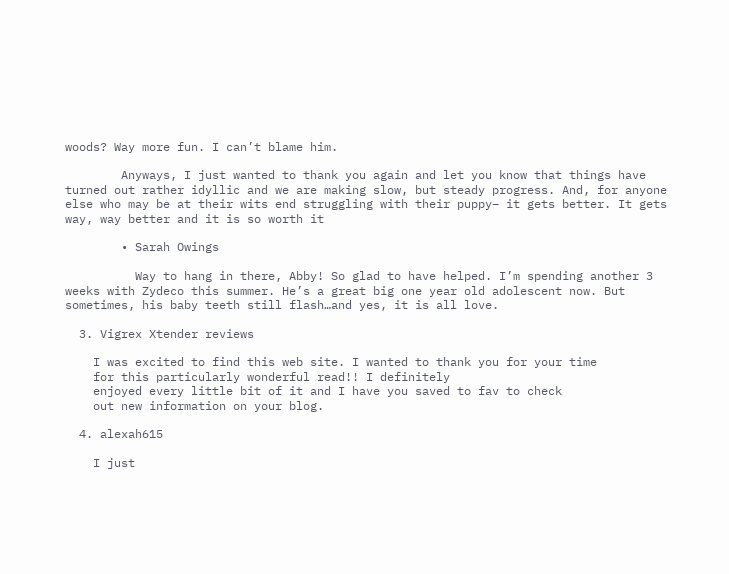woods? Way more fun. I can’t blame him.

        Anyways, I just wanted to thank you again and let you know that things have turned out rather idyllic and we are making slow, but steady progress. And, for anyone else who may be at their wits end struggling with their puppy– it gets better. It gets way, way better and it is so worth it

        • Sarah Owings

          Way to hang in there, Abby! So glad to have helped. I’m spending another 3 weeks with Zydeco this summer. He’s a great big one year old adolescent now. But sometimes, his baby teeth still flash…and yes, it is all love.

  3. Vigrex Xtender reviews

    I was excited to find this web site. I wanted to thank you for your time
    for this particularly wonderful read!! I definitely
    enjoyed every little bit of it and I have you saved to fav to check
    out new information on your blog.

  4. alexah615

    I just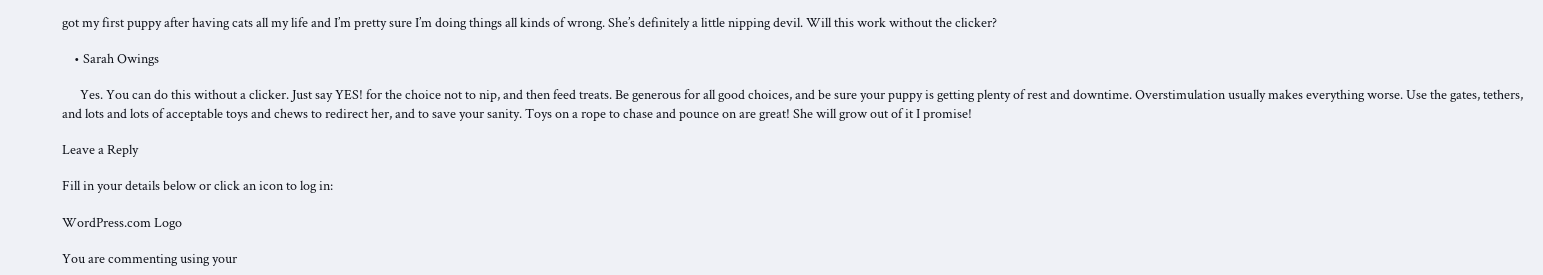got my first puppy after having cats all my life and I’m pretty sure I’m doing things all kinds of wrong. She’s definitely a little nipping devil. Will this work without the clicker?

    • Sarah Owings

      Yes. You can do this without a clicker. Just say YES! for the choice not to nip, and then feed treats. Be generous for all good choices, and be sure your puppy is getting plenty of rest and downtime. Overstimulation usually makes everything worse. Use the gates, tethers, and lots and lots of acceptable toys and chews to redirect her, and to save your sanity. Toys on a rope to chase and pounce on are great! She will grow out of it I promise!

Leave a Reply

Fill in your details below or click an icon to log in:

WordPress.com Logo

You are commenting using your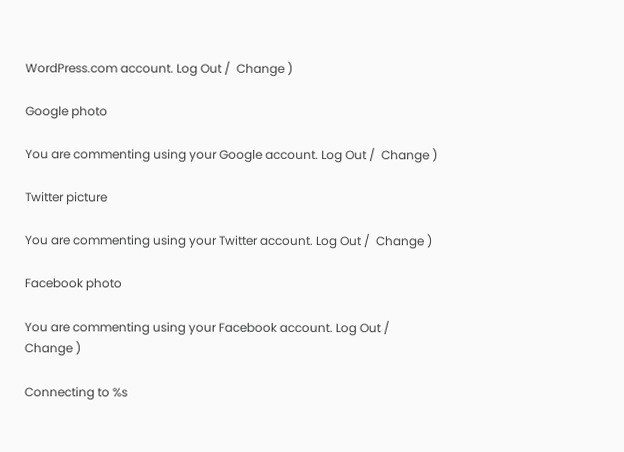WordPress.com account. Log Out /  Change )

Google photo

You are commenting using your Google account. Log Out /  Change )

Twitter picture

You are commenting using your Twitter account. Log Out /  Change )

Facebook photo

You are commenting using your Facebook account. Log Out /  Change )

Connecting to %s